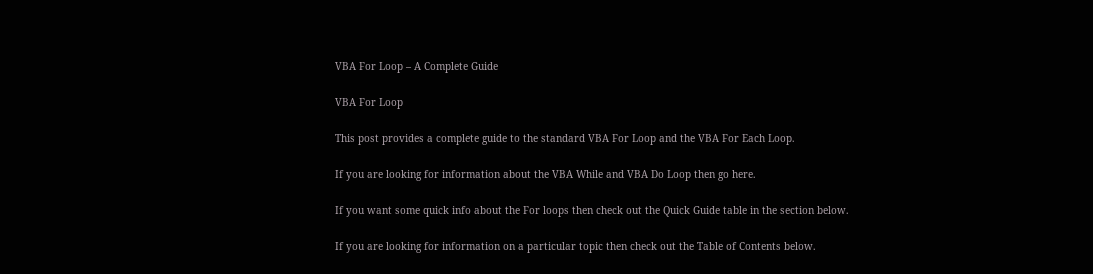VBA For Loop – A Complete Guide

VBA For Loop

This post provides a complete guide to the standard VBA For Loop and the VBA For Each Loop.

If you are looking for information about the VBA While and VBA Do Loop then go here.

If you want some quick info about the For loops then check out the Quick Guide table in the section below.

If you are looking for information on a particular topic then check out the Table of Contents below.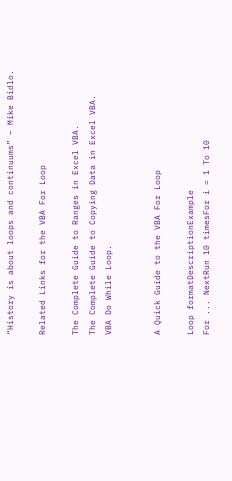“History is about loops and continuums” – Mike Bidlo.

Related Links for the VBA For Loop

The Complete Guide to Ranges in Excel VBA.
The Complete Guide to Copying Data in Excel VBA.
VBA Do While Loop.


A Quick Guide to the VBA For Loop

Loop formatDescriptionExample
For ... NextRun 10 timesFor i = 1 To 10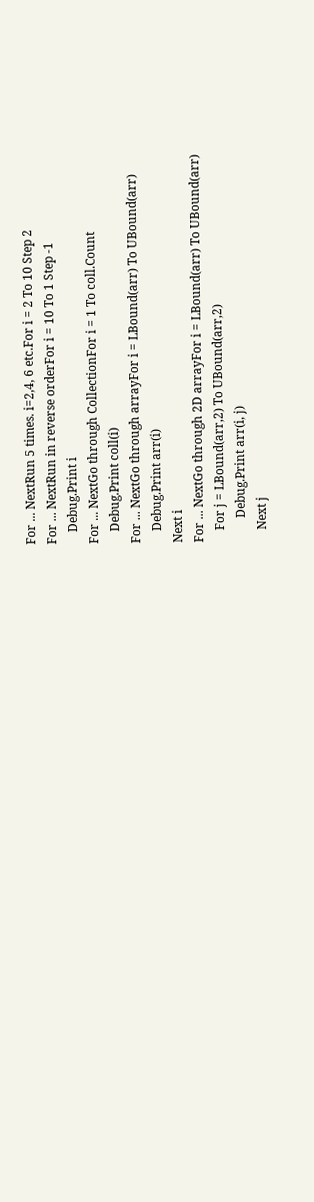For ... NextRun 5 times. i=2,4, 6 etc.For i = 2 To 10 Step 2
For ... NextRun in reverse orderFor i = 10 To 1 Step -1
    Debug.Print i
For ... NextGo through CollectionFor i = 1 To coll.Count
    Debug.Print coll(i)
For ... NextGo through arrayFor i = LBound(arr) To UBound(arr)
    Debug.Print arr(i)
Next i
For ... NextGo through 2D arrayFor i = LBound(arr) To UBound(arr)
    For j = LBound(arr,2) To UBound(arr,2)
        Debug.Print arr(i, j)
    Next j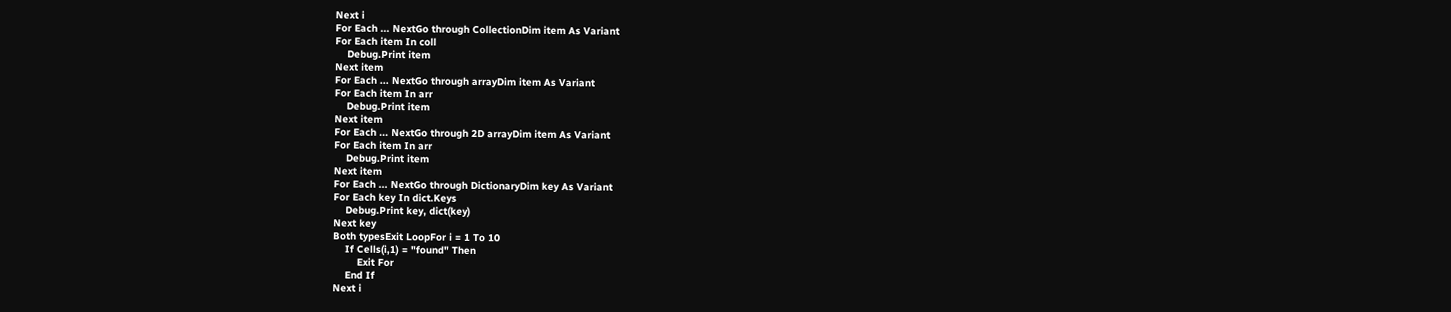Next i
For Each ... NextGo through CollectionDim item As Variant
For Each item In coll
    Debug.Print item
Next item
For Each ... NextGo through arrayDim item As Variant
For Each item In arr
    Debug.Print item
Next item
For Each ... NextGo through 2D arrayDim item As Variant
For Each item In arr
    Debug.Print item
Next item
For Each ... NextGo through DictionaryDim key As Variant
For Each key In dict.Keys
    Debug.Print key, dict(key)
Next key
Both typesExit LoopFor i = 1 To 10
    If Cells(i,1) = "found" Then
        Exit For
    End If
Next i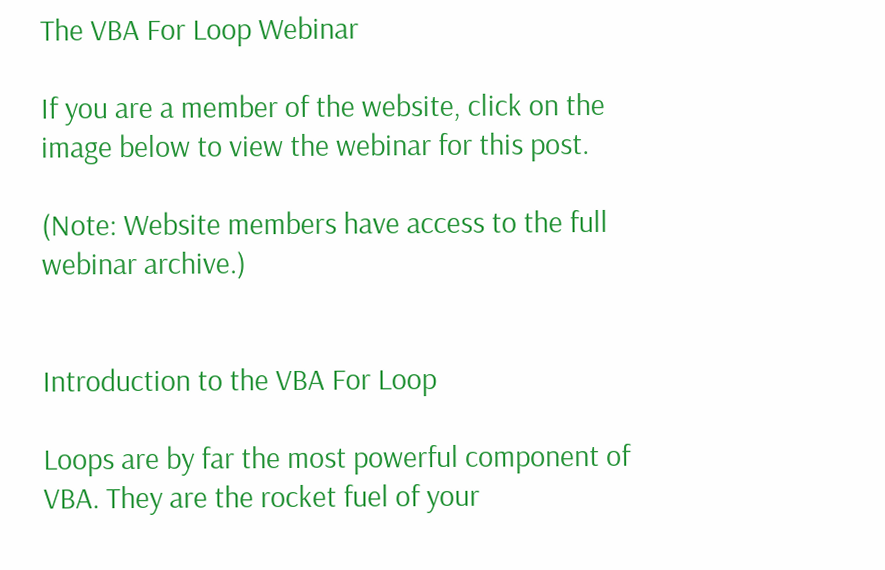The VBA For Loop Webinar

If you are a member of the website, click on the image below to view the webinar for this post.

(Note: Website members have access to the full webinar archive.)


Introduction to the VBA For Loop

Loops are by far the most powerful component of VBA. They are the rocket fuel of your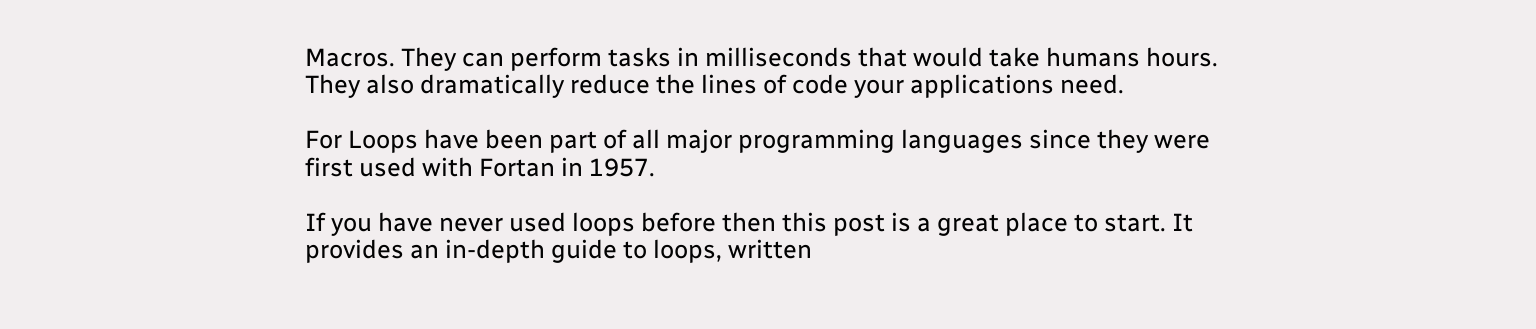Macros. They can perform tasks in milliseconds that would take humans hours. They also dramatically reduce the lines of code your applications need.

For Loops have been part of all major programming languages since they were first used with Fortan in 1957.

If you have never used loops before then this post is a great place to start. It provides an in-depth guide to loops, written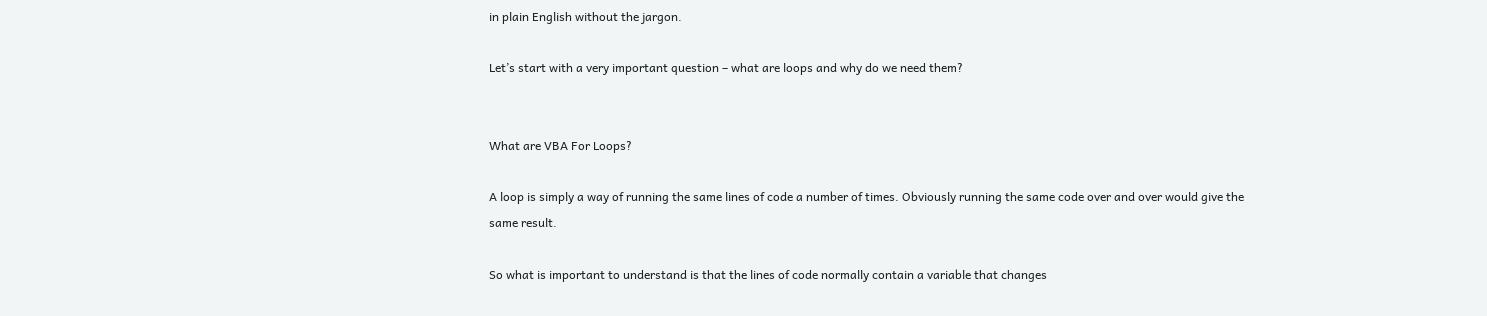in plain English without the jargon.

Let’s start with a very important question – what are loops and why do we need them?


What are VBA For Loops?

A loop is simply a way of running the same lines of code a number of times. Obviously running the same code over and over would give the same result.

So what is important to understand is that the lines of code normally contain a variable that changes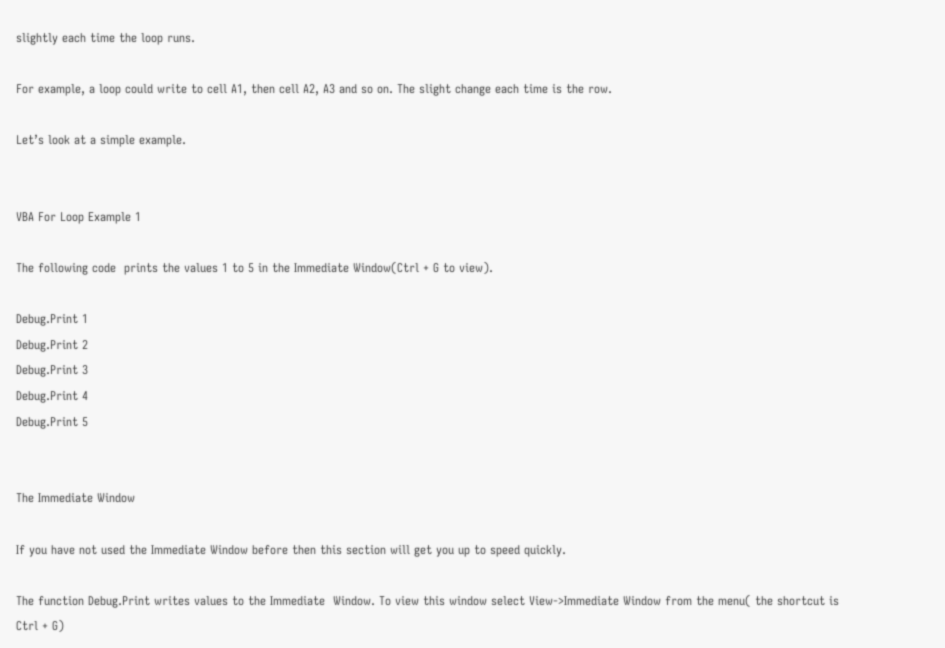slightly each time the loop runs.

For example, a loop could write to cell A1, then cell A2, A3 and so on. The slight change each time is the row.

Let’s look at a simple example.


VBA For Loop Example 1

The following code  prints the values 1 to 5 in the Immediate Window(Ctrl + G to view).

Debug.Print 1
Debug.Print 2
Debug.Print 3
Debug.Print 4
Debug.Print 5


The Immediate Window

If you have not used the Immediate Window before then this section will get you up to speed quickly.

The function Debug.Print writes values to the Immediate  Window. To view this window select View->Immediate Window from the menu( the shortcut is Ctrl + G)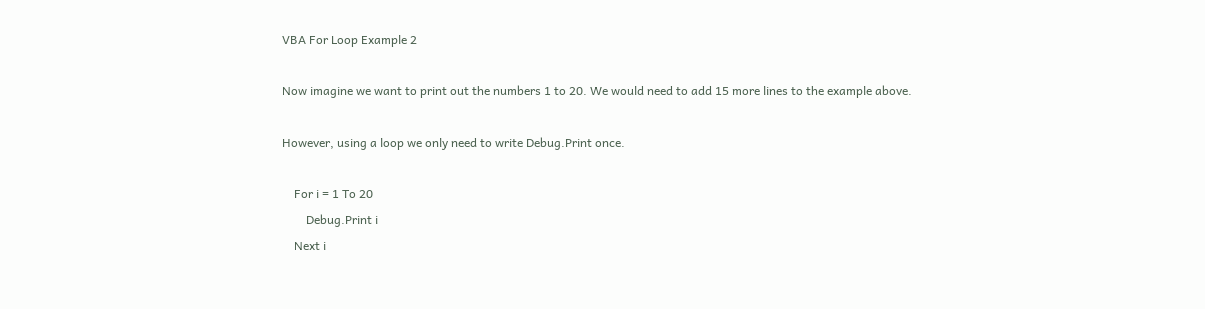VBA For Loop Example 2

Now imagine we want to print out the numbers 1 to 20. We would need to add 15 more lines to the example above.

However, using a loop we only need to write Debug.Print once.

    For i = 1 To 20
        Debug.Print i
    Next i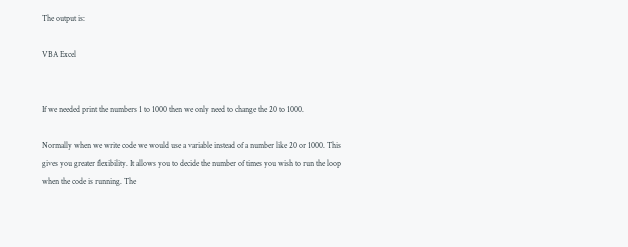The output is:

VBA Excel


If we needed print the numbers 1 to 1000 then we only need to change the 20 to 1000.

Normally when we write code we would use a variable instead of a number like 20 or 1000. This gives you greater flexibility. It allows you to decide the number of times you wish to run the loop when the code is running. The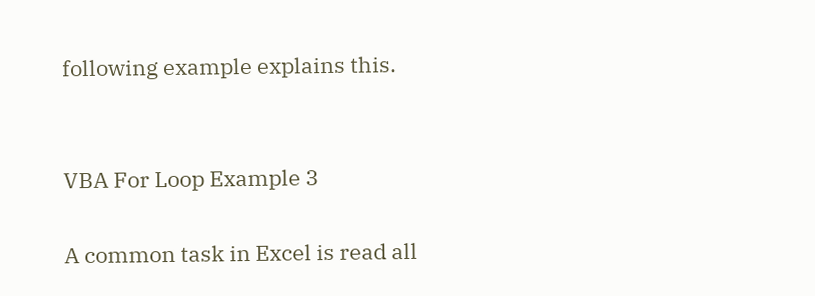following example explains this.


VBA For Loop Example 3

A common task in Excel is read all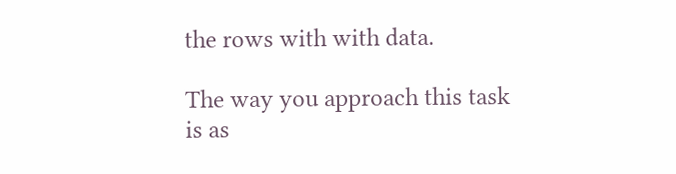the rows with with data.

The way you approach this task is as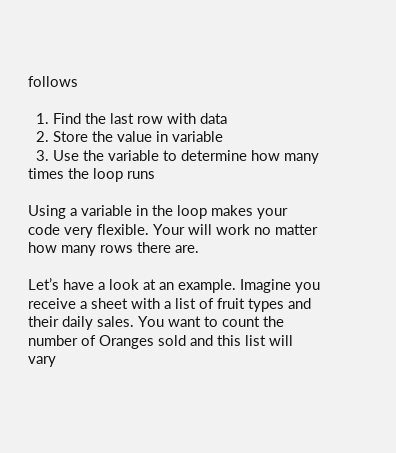follows

  1. Find the last row with data
  2. Store the value in variable
  3. Use the variable to determine how many times the loop runs

Using a variable in the loop makes your code very flexible. Your will work no matter how many rows there are.

Let’s have a look at an example. Imagine you receive a sheet with a list of fruit types and their daily sales. You want to count the number of Oranges sold and this list will vary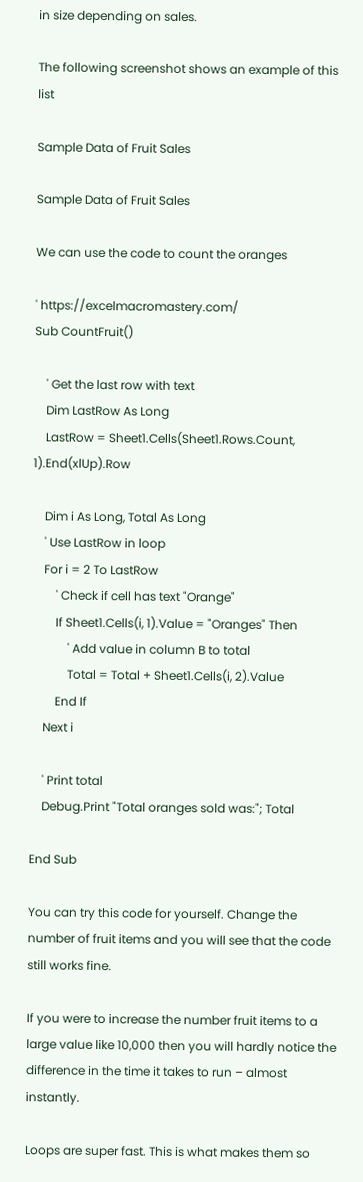in size depending on sales.

The following screenshot shows an example of this list

Sample Data of Fruit Sales

Sample Data of Fruit Sales

We can use the code to count the oranges

' https://excelmacromastery.com/
Sub CountFruit()

    ' Get the last row with text
    Dim LastRow As Long
    LastRow = Sheet1.Cells(Sheet1.Rows.Count, 1).End(xlUp).Row

    Dim i As Long, Total As Long
    ' Use LastRow in loop
    For i = 2 To LastRow
        ' Check if cell has text "Orange"
        If Sheet1.Cells(i, 1).Value = "Oranges" Then
            ' Add value in column B to total
            Total = Total + Sheet1.Cells(i, 2).Value
        End If
    Next i

    ' Print total
    Debug.Print "Total oranges sold was:"; Total

End Sub

You can try this code for yourself. Change the number of fruit items and you will see that the code still works fine.

If you were to increase the number fruit items to a large value like 10,000 then you will hardly notice the difference in the time it takes to run – almost instantly.

Loops are super fast. This is what makes them so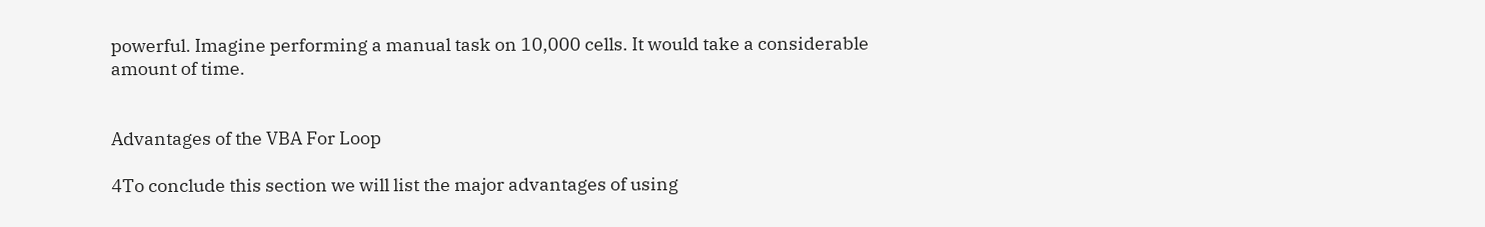powerful. Imagine performing a manual task on 10,000 cells. It would take a considerable amount of time.


Advantages of the VBA For Loop

4To conclude this section we will list the major advantages of using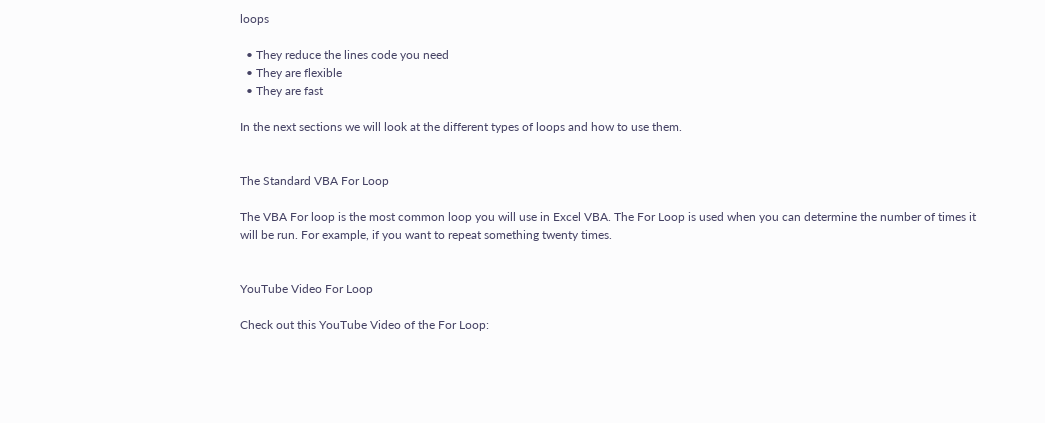loops

  • They reduce the lines code you need
  • They are flexible
  • They are fast

In the next sections we will look at the different types of loops and how to use them.


The Standard VBA For Loop

The VBA For loop is the most common loop you will use in Excel VBA. The For Loop is used when you can determine the number of times it will be run. For example, if you want to repeat something twenty times.


YouTube Video For Loop

Check out this YouTube Video of the For Loop: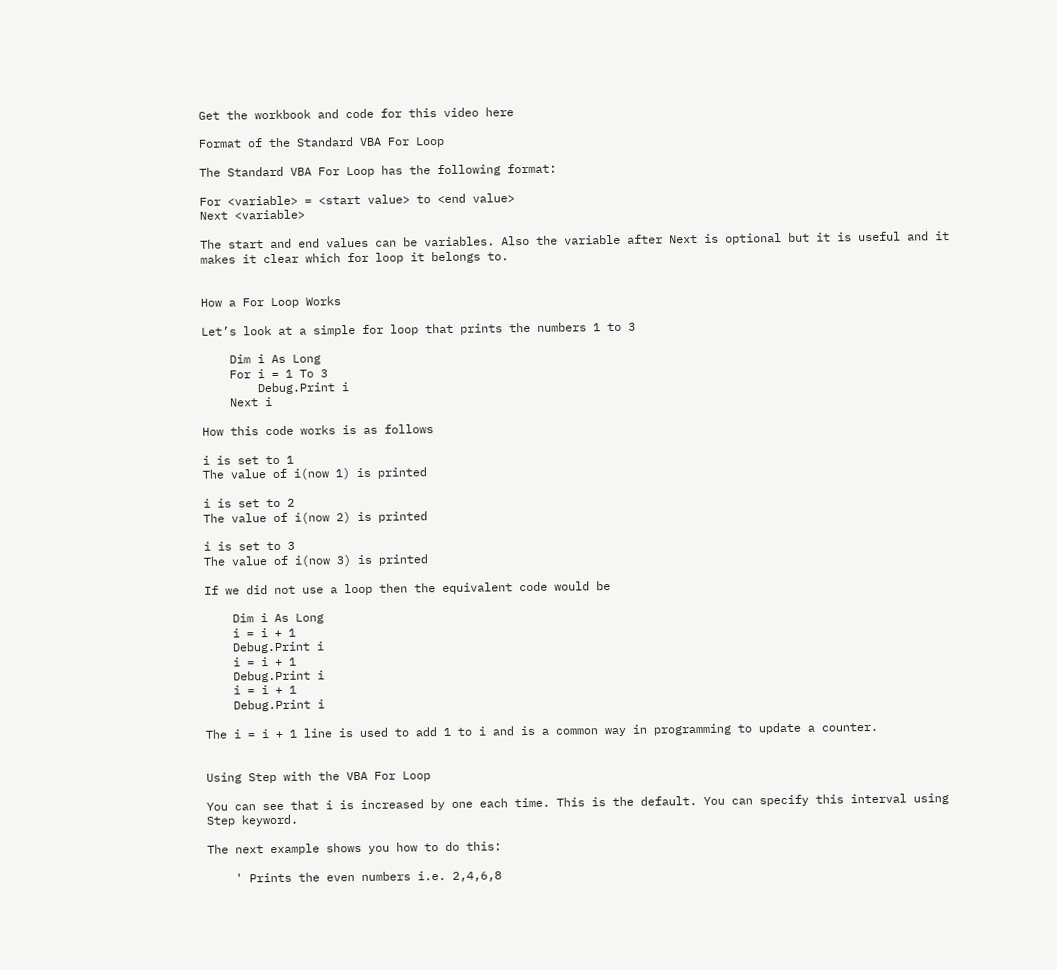Get the workbook and code for this video here

Format of the Standard VBA For Loop

The Standard VBA For Loop has the following format:

For <variable> = <start value> to <end value>
Next <variable>

The start and end values can be variables. Also the variable after Next is optional but it is useful and it makes it clear which for loop it belongs to.


How a For Loop Works

Let’s look at a simple for loop that prints the numbers 1 to 3

    Dim i As Long
    For i = 1 To 3
        Debug.Print i
    Next i

How this code works is as follows

i is set to 1
The value of i(now 1) is printed

i is set to 2
The value of i(now 2) is printed

i is set to 3
The value of i(now 3) is printed

If we did not use a loop then the equivalent code would be

    Dim i As Long
    i = i + 1
    Debug.Print i
    i = i + 1
    Debug.Print i
    i = i + 1
    Debug.Print i

The i = i + 1 line is used to add 1 to i and is a common way in programming to update a counter.


Using Step with the VBA For Loop

You can see that i is increased by one each time. This is the default. You can specify this interval using Step keyword.

The next example shows you how to do this:

    ' Prints the even numbers i.e. 2,4,6,8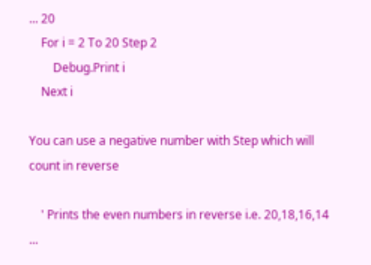... 20
    For i = 2 To 20 Step 2
        Debug.Print i
    Next i

You can use a negative number with Step which will count in reverse

    ' Prints the even numbers in reverse i.e. 20,18,16,14 ...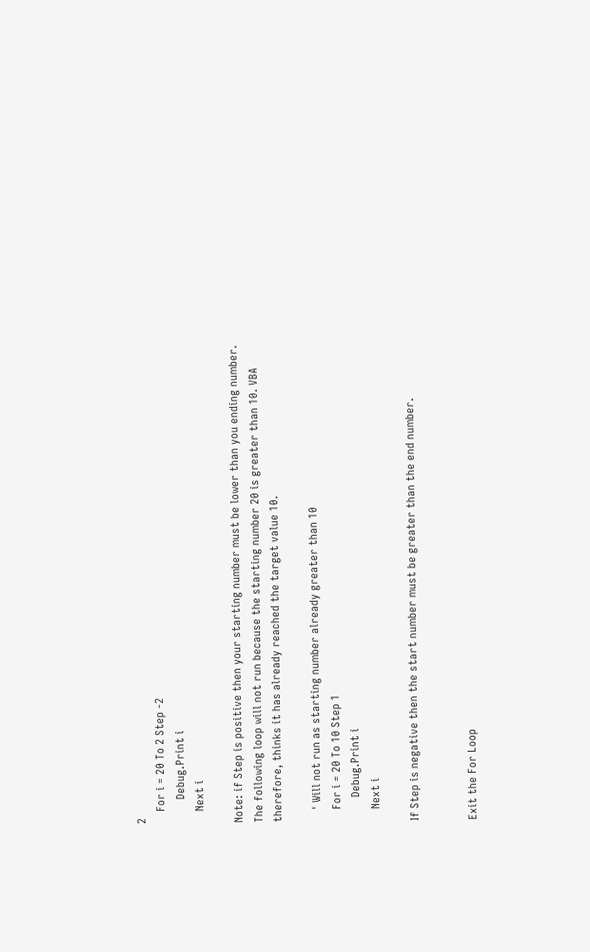2
    For i = 20 To 2 Step -2
        Debug.Print i
    Next i

Note: if Step is positive then your starting number must be lower than you ending number. The following loop will not run because the starting number 20 is greater than 10. VBA therefore, thinks it has already reached the target value 10.

    ' Will not run as starting number already greater than 10
    For i = 20 To 10 Step 1
        Debug.Print i
    Next i

If Step is negative then the start number must be greater than the end number.


Exit the For Loop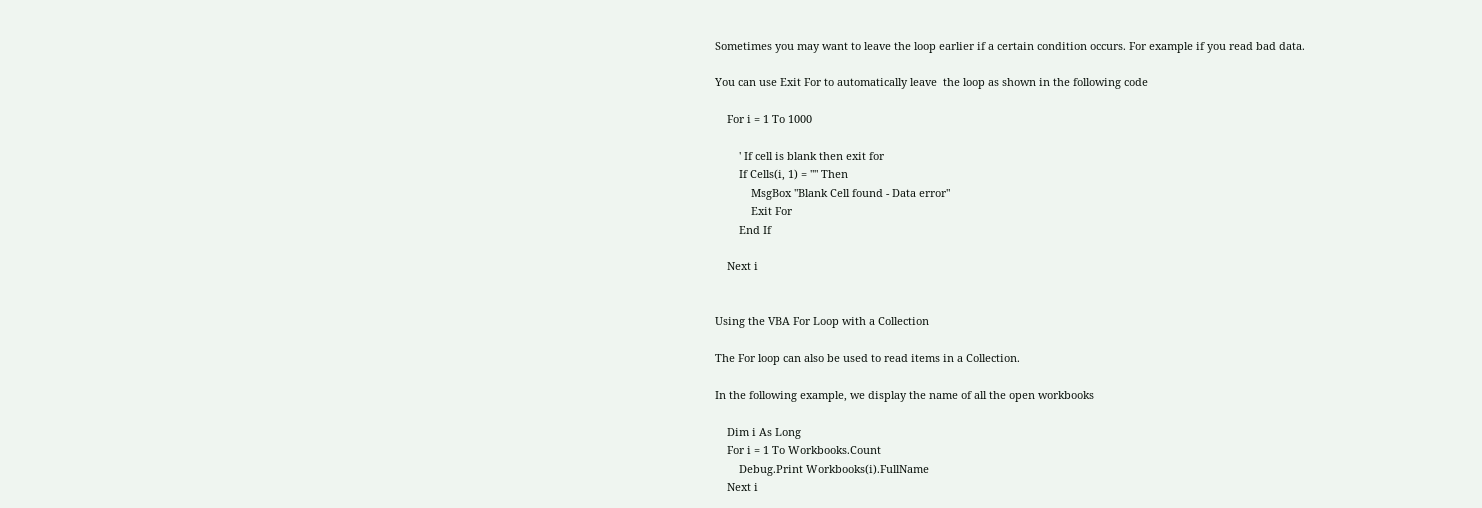Sometimes you may want to leave the loop earlier if a certain condition occurs. For example if you read bad data.

You can use Exit For to automatically leave  the loop as shown in the following code

    For i = 1 To 1000

        ' If cell is blank then exit for
        If Cells(i, 1) = "" Then
            MsgBox "Blank Cell found - Data error"
            Exit For
        End If

    Next i


Using the VBA For Loop with a Collection

The For loop can also be used to read items in a Collection.

In the following example, we display the name of all the open workbooks

    Dim i As Long
    For i = 1 To Workbooks.Count
        Debug.Print Workbooks(i).FullName
    Next i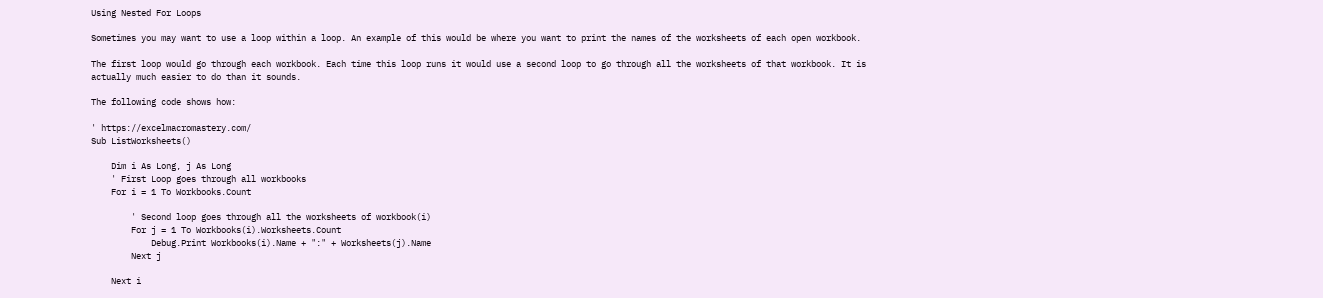Using Nested For Loops

Sometimes you may want to use a loop within a loop. An example of this would be where you want to print the names of the worksheets of each open workbook.

The first loop would go through each workbook. Each time this loop runs it would use a second loop to go through all the worksheets of that workbook. It is actually much easier to do than it sounds.

The following code shows how:

' https://excelmacromastery.com/
Sub ListWorksheets()

    Dim i As Long, j As Long
    ' First Loop goes through all workbooks
    For i = 1 To Workbooks.Count

        ' Second loop goes through all the worksheets of workbook(i)
        For j = 1 To Workbooks(i).Worksheets.Count
            Debug.Print Workbooks(i).Name + ":" + Worksheets(j).Name
        Next j

    Next i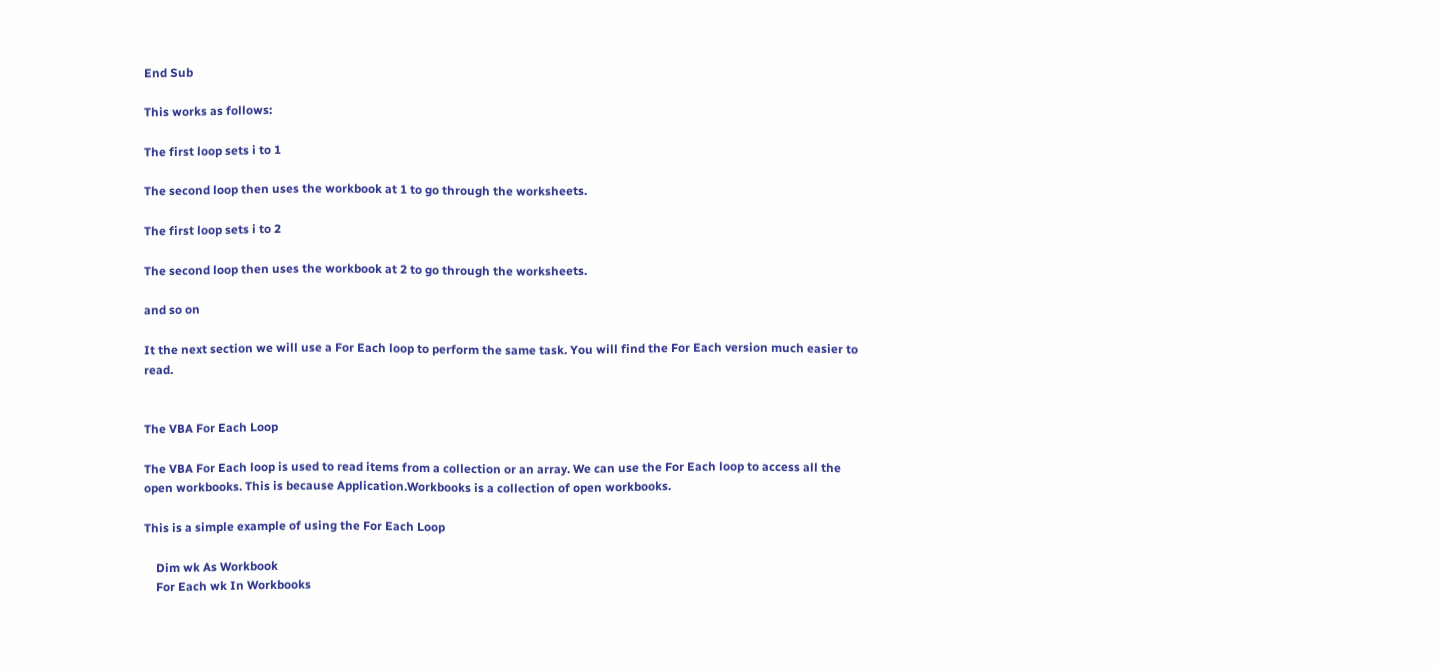End Sub

This works as follows:

The first loop sets i to 1

The second loop then uses the workbook at 1 to go through the worksheets.

The first loop sets i to 2

The second loop then uses the workbook at 2 to go through the worksheets.

and so on

It the next section we will use a For Each loop to perform the same task. You will find the For Each version much easier to read.


The VBA For Each Loop

The VBA For Each loop is used to read items from a collection or an array. We can use the For Each loop to access all the open workbooks. This is because Application.Workbooks is a collection of open workbooks.

This is a simple example of using the For Each Loop

    Dim wk As Workbook
    For Each wk In Workbooks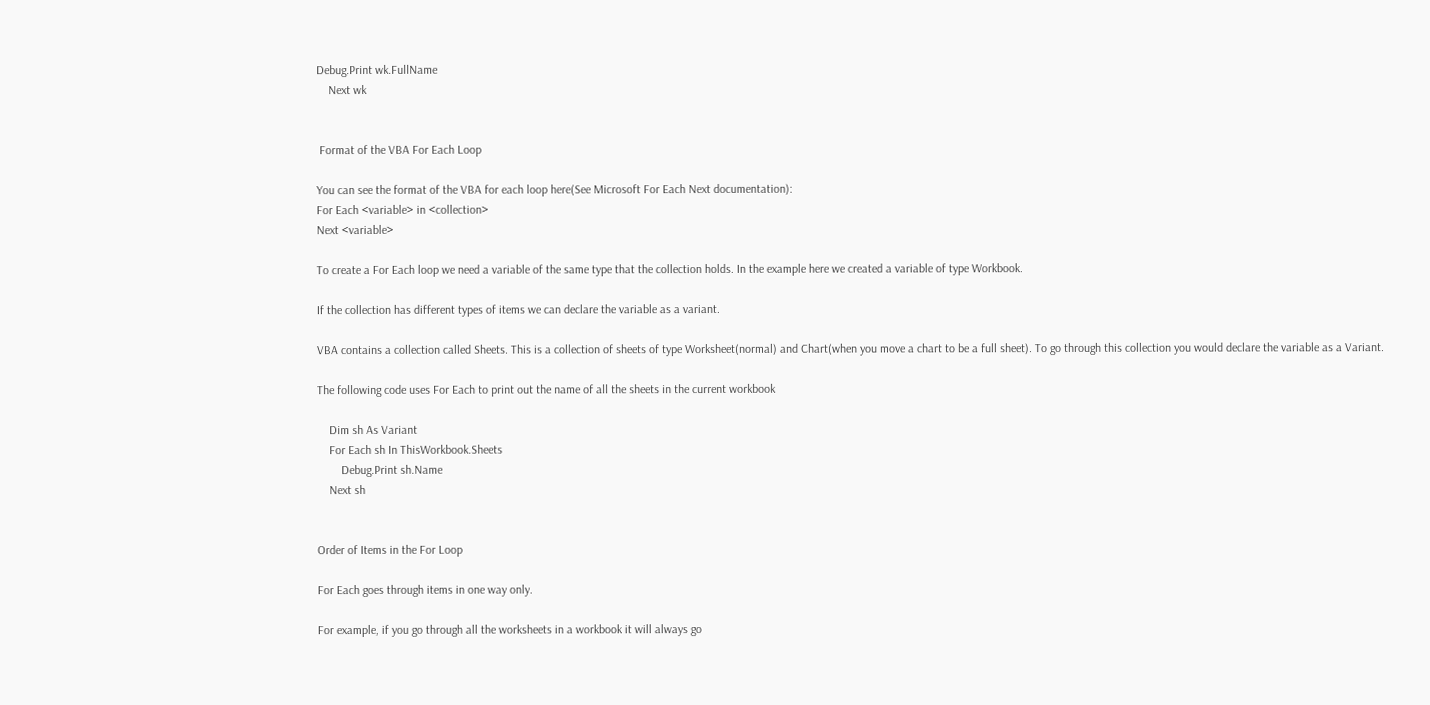Debug.Print wk.FullName
    Next wk


 Format of the VBA For Each Loop

You can see the format of the VBA for each loop here(See Microsoft For Each Next documentation):
For Each <variable> in <collection>
Next <variable>

To create a For Each loop we need a variable of the same type that the collection holds. In the example here we created a variable of type Workbook.

If the collection has different types of items we can declare the variable as a variant.

VBA contains a collection called Sheets. This is a collection of sheets of type Worksheet(normal) and Chart(when you move a chart to be a full sheet). To go through this collection you would declare the variable as a Variant.

The following code uses For Each to print out the name of all the sheets in the current workbook

    Dim sh As Variant
    For Each sh In ThisWorkbook.Sheets
        Debug.Print sh.Name
    Next sh


Order of Items in the For Loop

For Each goes through items in one way only.

For example, if you go through all the worksheets in a workbook it will always go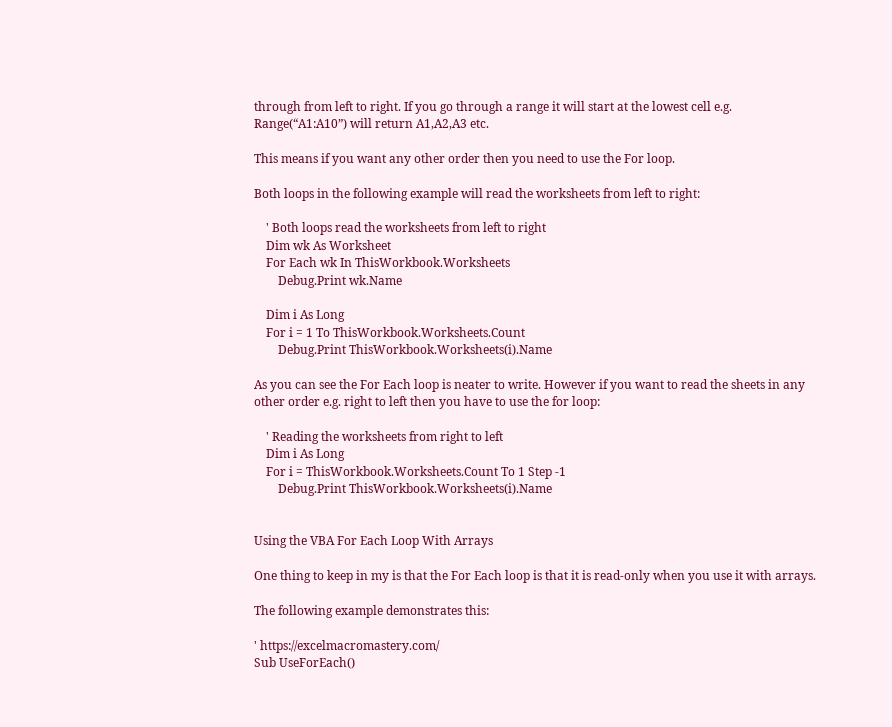through from left to right. If you go through a range it will start at the lowest cell e.g. Range(“A1:A10”) will return A1,A2,A3 etc.

This means if you want any other order then you need to use the For loop.

Both loops in the following example will read the worksheets from left to right:

    ' Both loops read the worksheets from left to right
    Dim wk As Worksheet
    For Each wk In ThisWorkbook.Worksheets
        Debug.Print wk.Name

    Dim i As Long
    For i = 1 To ThisWorkbook.Worksheets.Count
        Debug.Print ThisWorkbook.Worksheets(i).Name

As you can see the For Each loop is neater to write. However if you want to read the sheets in any other order e.g. right to left then you have to use the for loop:

    ' Reading the worksheets from right to left
    Dim i As Long
    For i = ThisWorkbook.Worksheets.Count To 1 Step -1
        Debug.Print ThisWorkbook.Worksheets(i).Name


Using the VBA For Each Loop With Arrays

One thing to keep in my is that the For Each loop is that it is read-only when you use it with arrays.

The following example demonstrates this:

' https://excelmacromastery.com/
Sub UseForEach()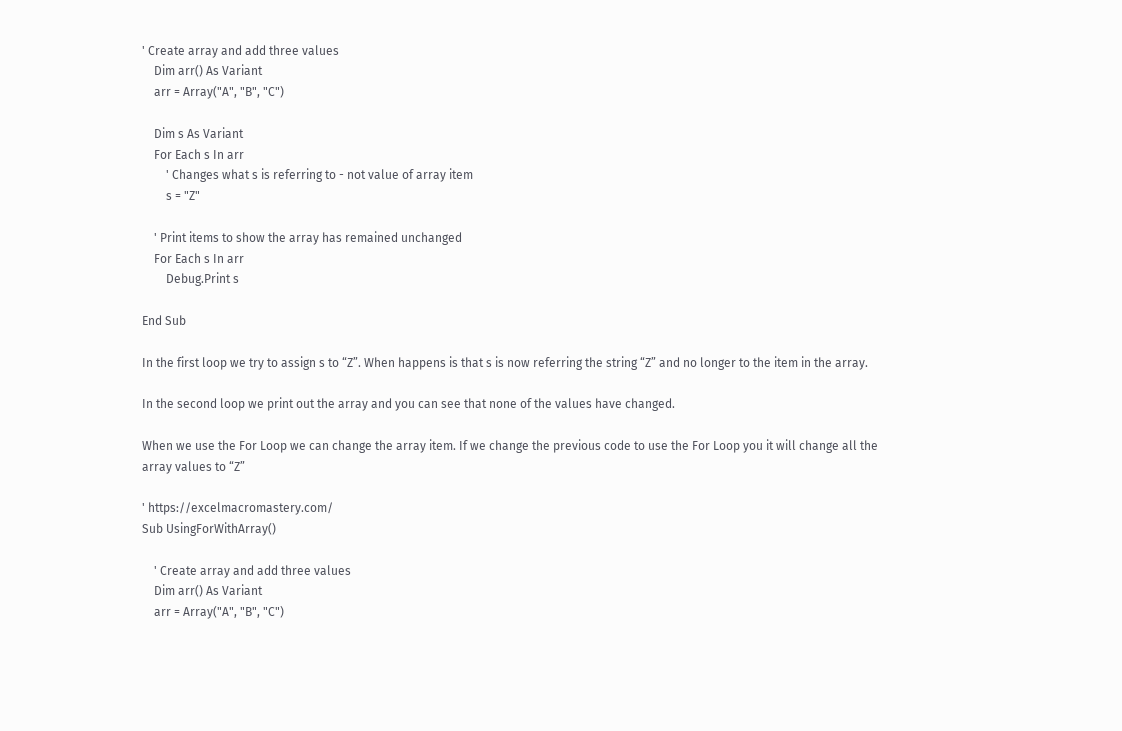' Create array and add three values
    Dim arr() As Variant
    arr = Array("A", "B", "C")

    Dim s As Variant
    For Each s In arr
        ' Changes what s is referring to - not value of array item
        s = "Z"

    ' Print items to show the array has remained unchanged
    For Each s In arr
        Debug.Print s

End Sub

In the first loop we try to assign s to “Z”. When happens is that s is now referring the string “Z” and no longer to the item in the array.

In the second loop we print out the array and you can see that none of the values have changed.

When we use the For Loop we can change the array item. If we change the previous code to use the For Loop you it will change all the array values to “Z”

' https://excelmacromastery.com/
Sub UsingForWithArray()

    ' Create array and add three values
    Dim arr() As Variant
    arr = Array("A", "B", "C")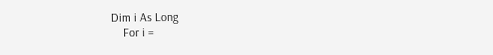Dim i As Long
    For i =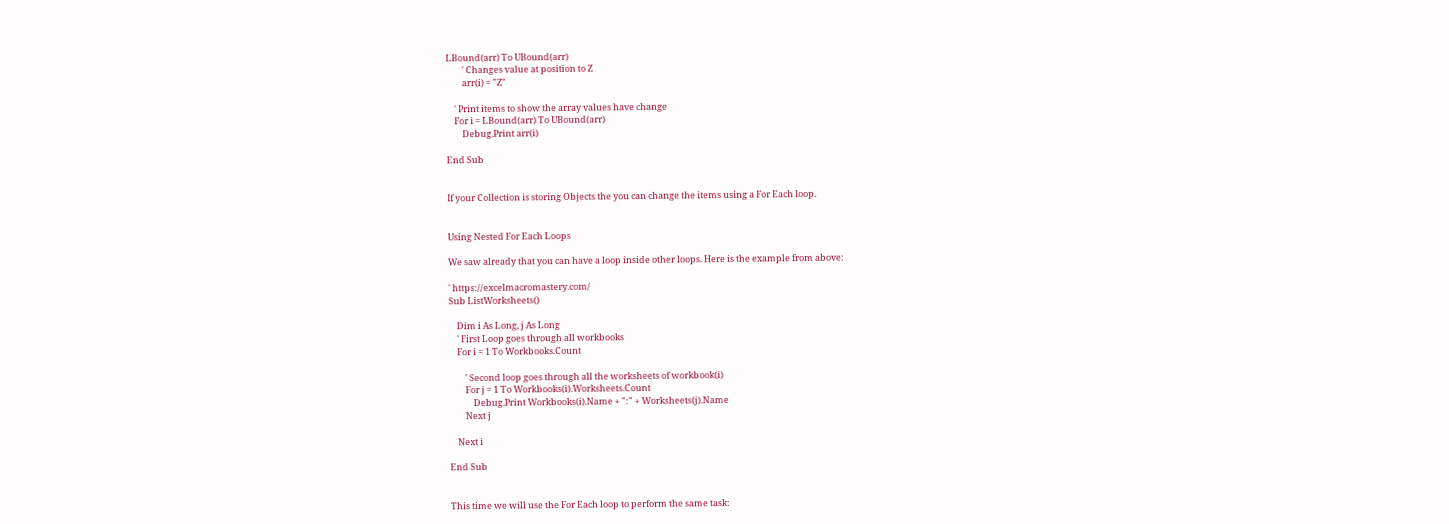LBound(arr) To UBound(arr)
        ' Changes value at position to Z
        arr(i) = "Z"

    ' Print items to show the array values have change
    For i = LBound(arr) To UBound(arr)
        Debug.Print arr(i)

End Sub


If your Collection is storing Objects the you can change the items using a For Each loop.


Using Nested For Each Loops

We saw already that you can have a loop inside other loops. Here is the example from above:

' https://excelmacromastery.com/
Sub ListWorksheets()

    Dim i As Long, j As Long
    ' First Loop goes through all workbooks
    For i = 1 To Workbooks.Count

        ' Second loop goes through all the worksheets of workbook(i)
        For j = 1 To Workbooks(i).Worksheets.Count
            Debug.Print Workbooks(i).Name + ":" + Worksheets(j).Name
        Next j

    Next i

End Sub


This time we will use the For Each loop to perform the same task: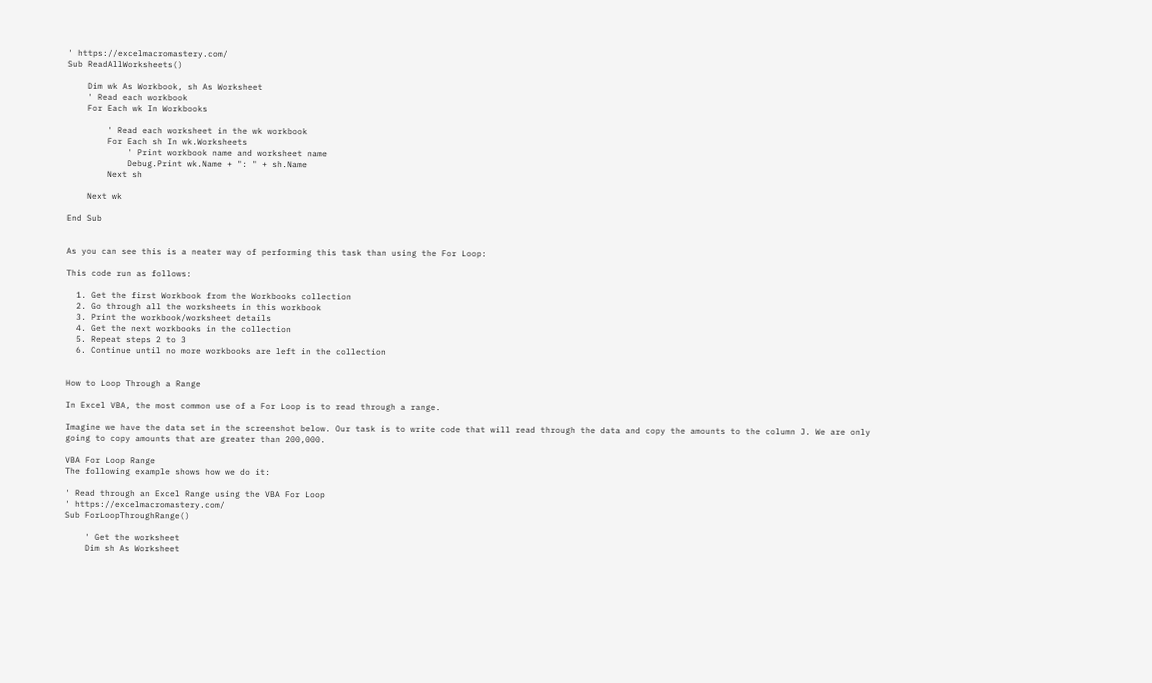' https://excelmacromastery.com/
Sub ReadAllWorksheets()

    Dim wk As Workbook, sh As Worksheet
    ' Read each workbook
    For Each wk In Workbooks

        ' Read each worksheet in the wk workbook
        For Each sh In wk.Worksheets
            ' Print workbook name and worksheet name
            Debug.Print wk.Name + ": " + sh.Name
        Next sh

    Next wk

End Sub


As you can see this is a neater way of performing this task than using the For Loop:

This code run as follows:

  1. Get the first Workbook from the Workbooks collection
  2. Go through all the worksheets in this workbook
  3. Print the workbook/worksheet details
  4. Get the next workbooks in the collection
  5. Repeat steps 2 to 3
  6. Continue until no more workbooks are left in the collection


How to Loop Through a Range

In Excel VBA, the most common use of a For Loop is to read through a range.

Imagine we have the data set in the screenshot below. Our task is to write code that will read through the data and copy the amounts to the column J. We are only going to copy amounts that are greater than 200,000.

VBA For Loop Range
The following example shows how we do it:

' Read through an Excel Range using the VBA For Loop
' https://excelmacromastery.com/
Sub ForLoopThroughRange()

    ' Get the worksheet
    Dim sh As Worksheet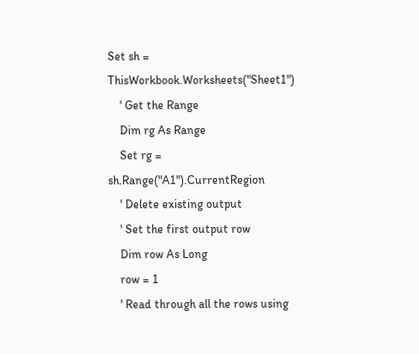Set sh = ThisWorkbook.Worksheets("Sheet1")
    ' Get the Range
    Dim rg As Range
    Set rg = sh.Range("A1").CurrentRegion
    ' Delete existing output
    ' Set the first output row
    Dim row As Long
    row = 1
    ' Read through all the rows using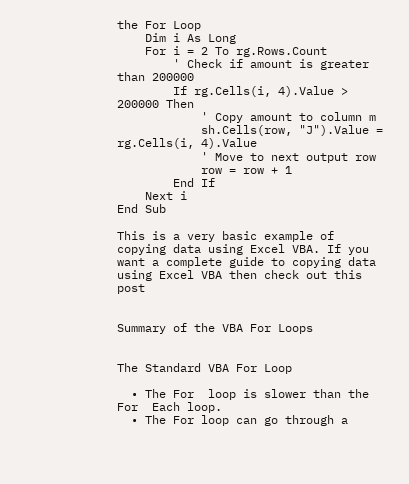the For Loop
    Dim i As Long
    For i = 2 To rg.Rows.Count
        ' Check if amount is greater than 200000
        If rg.Cells(i, 4).Value > 200000 Then
            ' Copy amount to column m
            sh.Cells(row, "J").Value = rg.Cells(i, 4).Value
            ' Move to next output row
            row = row + 1
        End If
    Next i
End Sub

This is a very basic example of copying data using Excel VBA. If you want a complete guide to copying data using Excel VBA then check out this post


Summary of the VBA For Loops


The Standard VBA For Loop

  • The For  loop is slower than the For  Each loop.
  • The For loop can go through a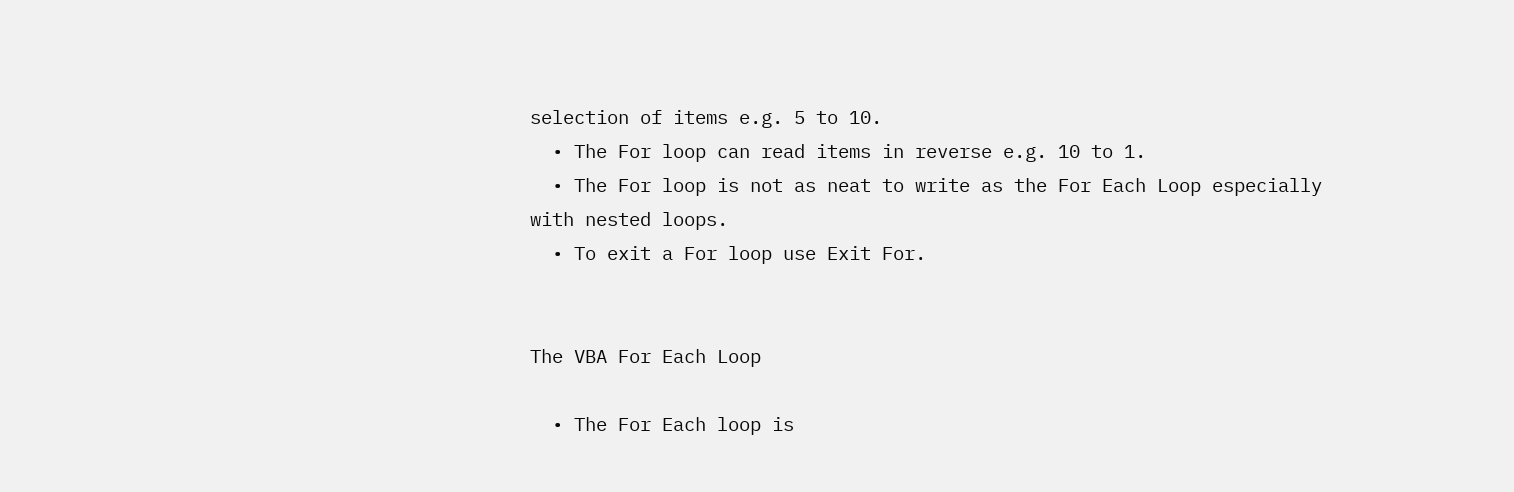selection of items e.g. 5 to 10.
  • The For loop can read items in reverse e.g. 10 to 1.
  • The For loop is not as neat to write as the For Each Loop especially with nested loops.
  • To exit a For loop use Exit For.


The VBA For Each Loop

  • The For Each loop is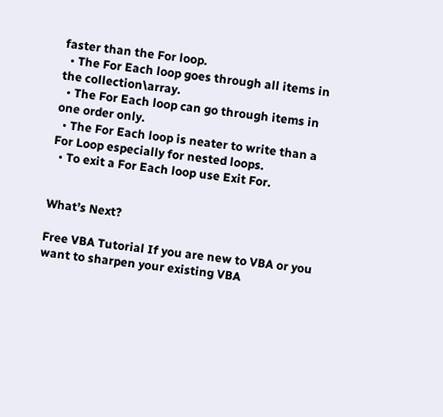faster than the For loop.
  • The For Each loop goes through all items in the collection\array.
  • The For Each loop can go through items in one order only.
  • The For Each loop is neater to write than a For Loop especially for nested loops.
  • To exit a For Each loop use Exit For.


What’s Next?

Free VBA Tutorial If you are new to VBA or you want to sharpen your existing VBA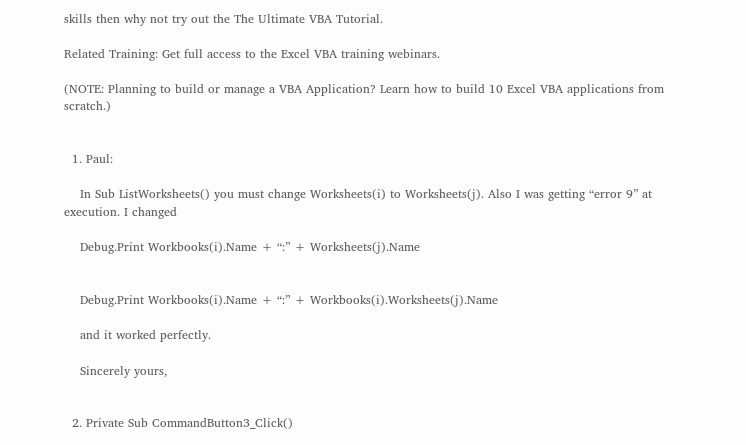skills then why not try out the The Ultimate VBA Tutorial.

Related Training: Get full access to the Excel VBA training webinars.

(NOTE: Planning to build or manage a VBA Application? Learn how to build 10 Excel VBA applications from scratch.)


  1. Paul:

    In Sub ListWorksheets() you must change Worksheets(i) to Worksheets(j). Also I was getting “error 9” at execution. I changed

    Debug.Print Workbooks(i).Name + “:” + Worksheets(j).Name


    Debug.Print Workbooks(i).Name + “:” + Workbooks(i).Worksheets(j).Name

    and it worked perfectly.

    Sincerely yours,


  2. Private Sub CommandButton3_Click()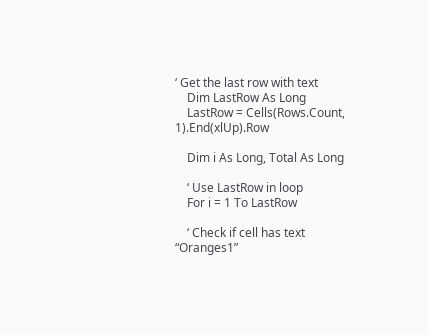‘ Get the last row with text
    Dim LastRow As Long
    LastRow = Cells(Rows.Count, 1).End(xlUp).Row

    Dim i As Long, Total As Long

    ‘ Use LastRow in loop
    For i = 1 To LastRow

    ‘ Check if cell has text “Oranges1”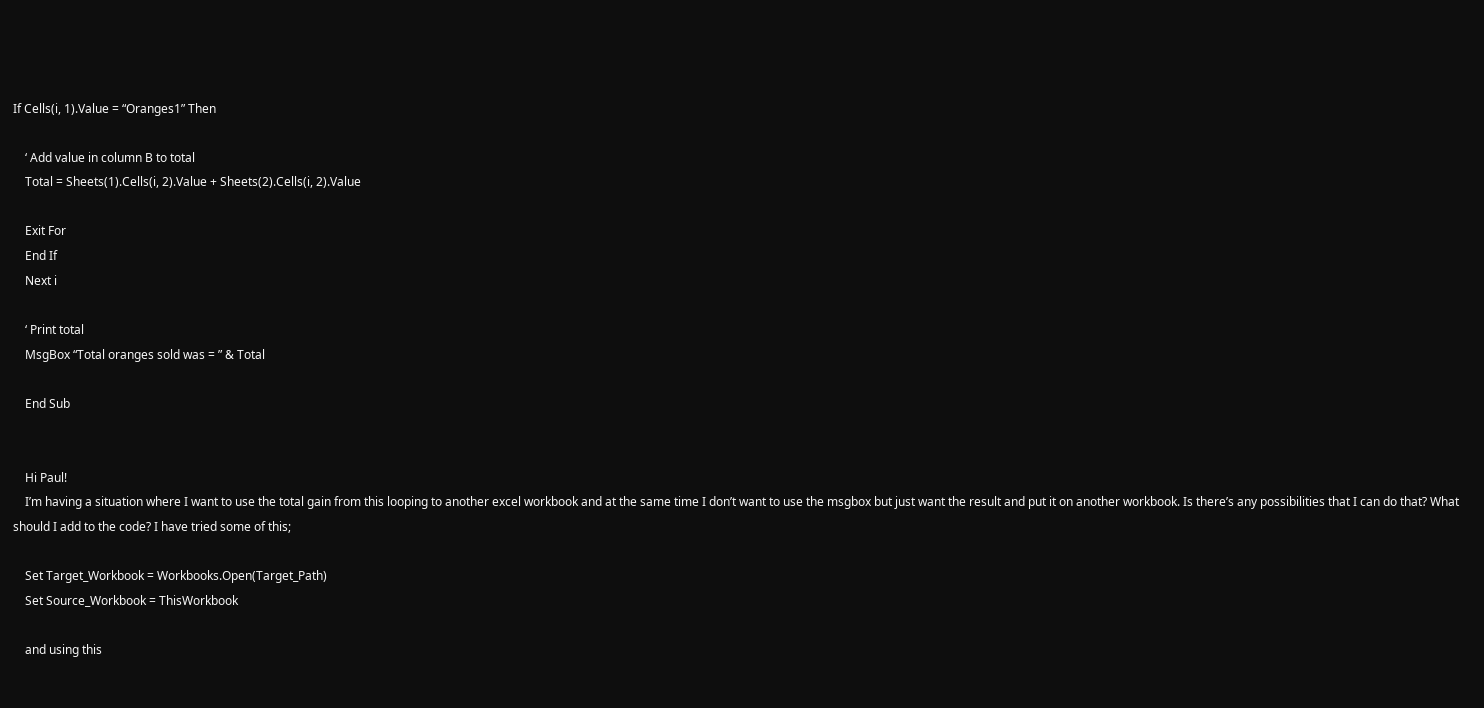If Cells(i, 1).Value = “Oranges1” Then

    ‘ Add value in column B to total
    Total = Sheets(1).Cells(i, 2).Value + Sheets(2).Cells(i, 2).Value

    Exit For
    End If
    Next i

    ‘ Print total
    MsgBox “Total oranges sold was = ” & Total

    End Sub


    Hi Paul!
    I’m having a situation where I want to use the total gain from this looping to another excel workbook and at the same time I don’t want to use the msgbox but just want the result and put it on another workbook. Is there’s any possibilities that I can do that? What should I add to the code? I have tried some of this;

    Set Target_Workbook = Workbooks.Open(Target_Path)
    Set Source_Workbook = ThisWorkbook

    and using this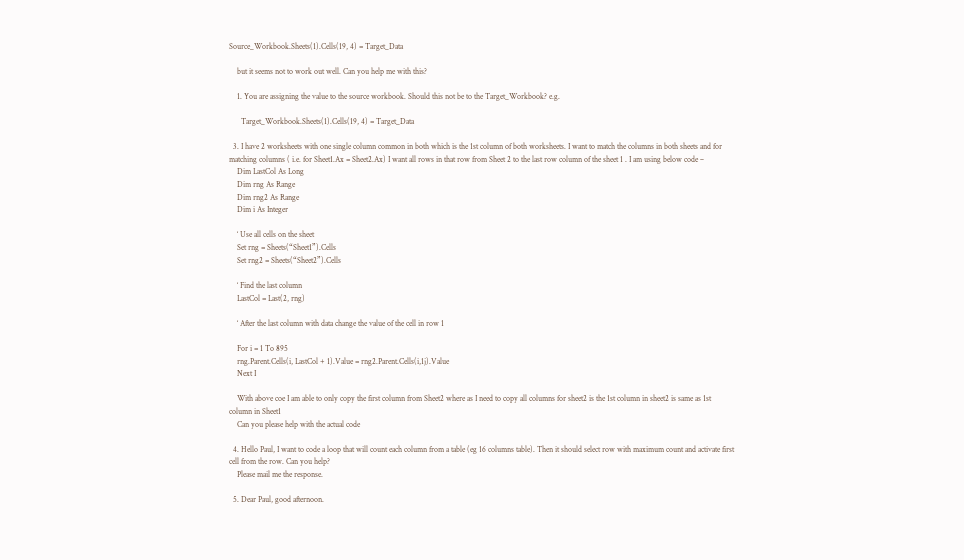Source_Workbook.Sheets(1).Cells(19, 4) = Target_Data

    but it seems not to work out well. Can you help me with this?

    1. You are assigning the value to the source workbook. Should this not be to the Target_Workbook? e.g.

      Target_Workbook.Sheets(1).Cells(19, 4) = Target_Data

  3. I have 2 worksheets with one single column common in both which is the 1st column of both worksheets. I want to match the columns in both sheets and for matching columns ( i.e. for Sheet1.Ax = Sheet2.Ax) I want all rows in that row from Sheet 2 to the last row column of the sheet 1 . I am using below code –
    Dim LastCol As Long
    Dim rng As Range
    Dim rng2 As Range
    Dim i As Integer

    ‘ Use all cells on the sheet
    Set rng = Sheets(“Sheet1”).Cells
    Set rng2 = Sheets(“Sheet2”).Cells

    ‘ Find the last column
    LastCol = Last(2, rng)

    ‘ After the last column with data change the value of the cell in row 1

    For i = 1 To 895
    rng.Parent.Cells(i, LastCol + 1).Value = rng2.Parent.Cells(i,1j).Value
    Next I

    With above coe I am able to only copy the first column from Sheet2 where as I need to copy all columns for sheet2 is the 1st column in sheet2 is same as 1st column in Sheet1
    Can you please help with the actual code

  4. Hello Paul, I want to code a loop that will count each column from a table (eg 16 columns table). Then it should select row with maximum count and activate first cell from the row. Can you help?
    Please mail me the response.

  5. Dear Paul, good afternoon.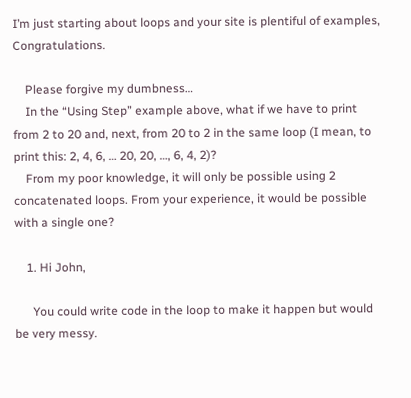I’m just starting about loops and your site is plentiful of examples, Congratulations.

    Please forgive my dumbness…
    In the “Using Step” example above, what if we have to print from 2 to 20 and, next, from 20 to 2 in the same loop (I mean, to print this: 2, 4, 6, … 20, 20, …, 6, 4, 2)?
    From my poor knowledge, it will only be possible using 2 concatenated loops. From your experience, it would be possible with a single one?

    1. Hi John,

      You could write code in the loop to make it happen but would be very messy.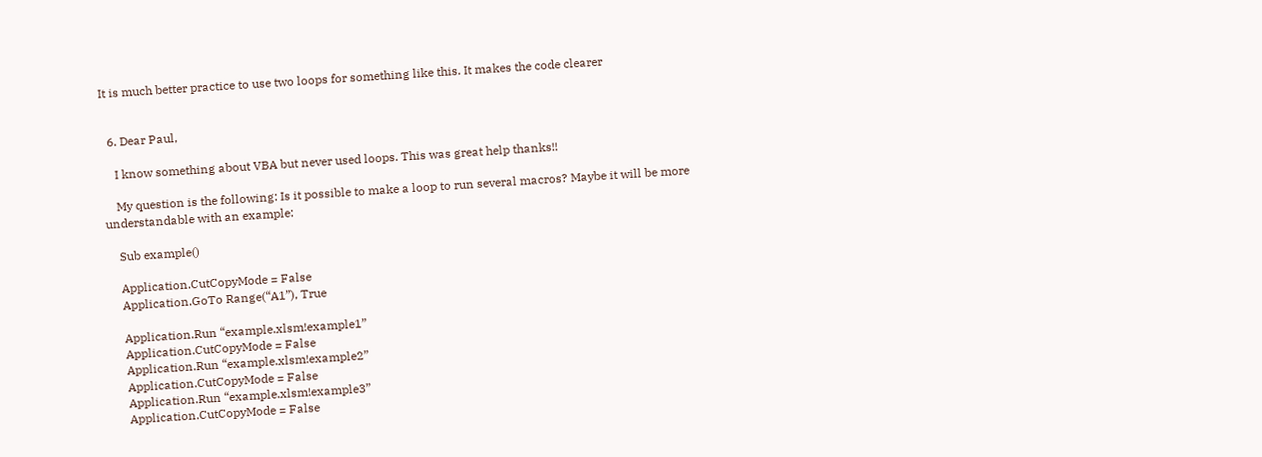It is much better practice to use two loops for something like this. It makes the code clearer


  6. Dear Paul,

    I know something about VBA but never used loops. This was great help thanks!!

    My question is the following: Is it possible to make a loop to run several macros? Maybe it will be more understandable with an example:

    Sub example()

    Application.CutCopyMode = False
    Application.GoTo Range(“A1”), True

    Application.Run “example.xlsm!example1”
    Application.CutCopyMode = False
    Application.Run “example.xlsm!example2”
    Application.CutCopyMode = False
    Application.Run “example.xlsm!example3”
    Application.CutCopyMode = False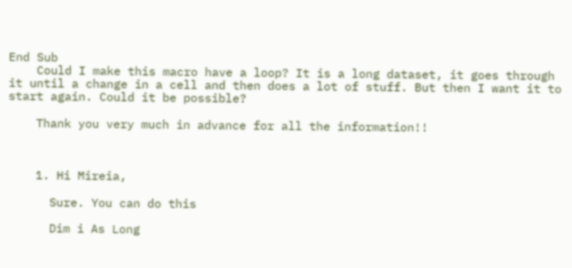End Sub
    Could I make this macro have a loop? It is a long dataset, it goes through it until a change in a cell and then does a lot of stuff. But then I want it to start again. Could it be possible?

    Thank you very much in advance for all the information!!



    1. Hi Mireia,

      Sure. You can do this

      Dim i As Long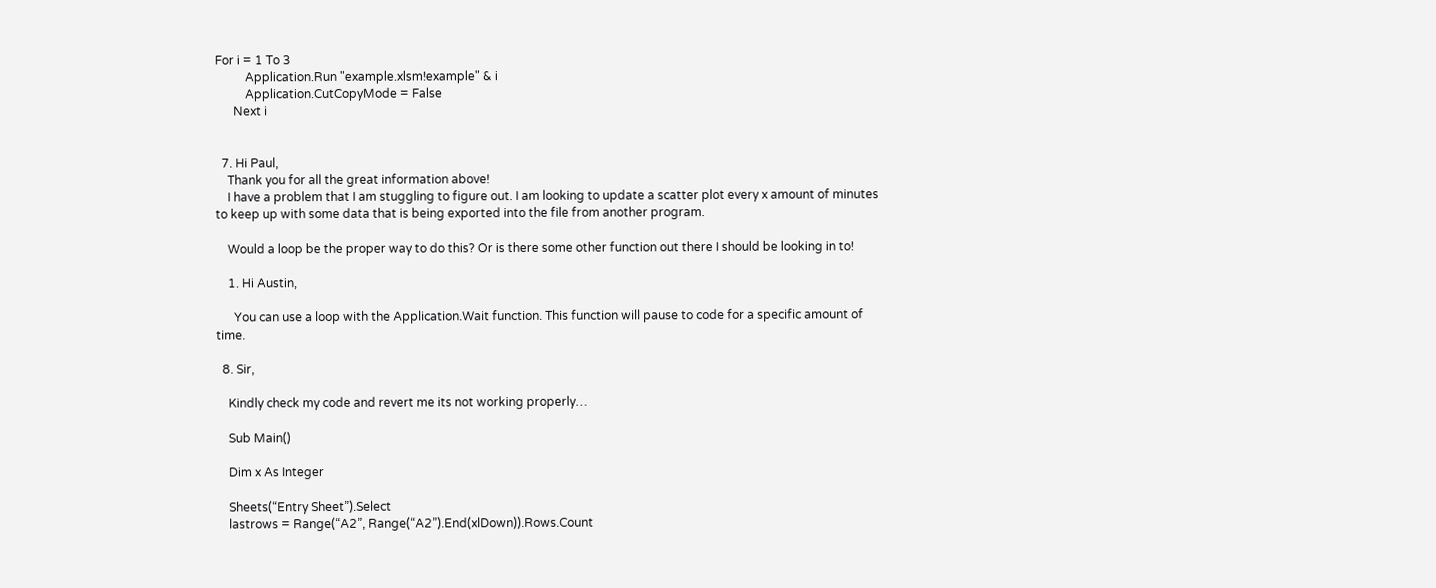For i = 1 To 3
          Application.Run "example.xlsm!example" & i
          Application.CutCopyMode = False
      Next i


  7. Hi Paul,
    Thank you for all the great information above!
    I have a problem that I am stuggling to figure out. I am looking to update a scatter plot every x amount of minutes to keep up with some data that is being exported into the file from another program.

    Would a loop be the proper way to do this? Or is there some other function out there I should be looking in to!

    1. Hi Austin,

      You can use a loop with the Application.Wait function. This function will pause to code for a specific amount of time.

  8. Sir,

    Kindly check my code and revert me its not working properly…

    Sub Main()

    Dim x As Integer

    Sheets(“Entry Sheet”).Select
    lastrows = Range(“A2”, Range(“A2”).End(xlDown)).Rows.Count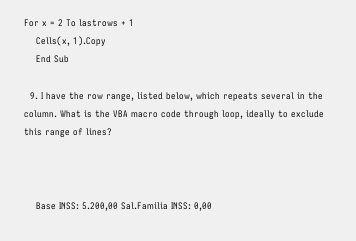For x = 2 To lastrows + 1
    Cells(x, 1).Copy
    End Sub

  9. I have the row range, listed below, which repeats several in the column. What is the VBA macro code through loop, ideally to exclude this range of lines?



    Base INSS: 5.200,00 Sal.Familia INSS: 0,00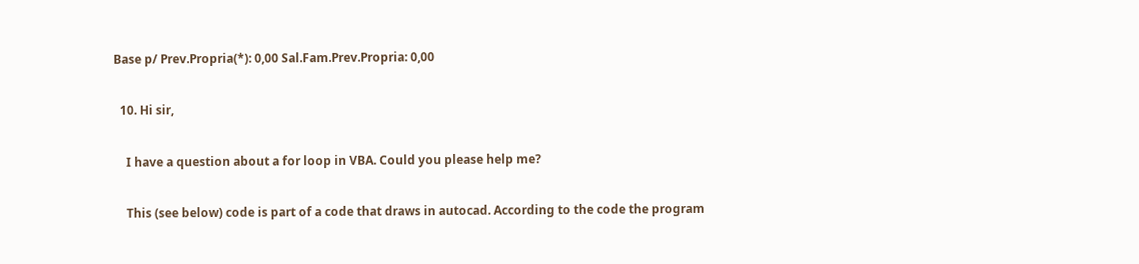Base p/ Prev.Propria(*): 0,00 Sal.Fam.Prev.Propria: 0,00

  10. Hi sir,

    I have a question about a for loop in VBA. Could you please help me?

    This (see below) code is part of a code that draws in autocad. According to the code the program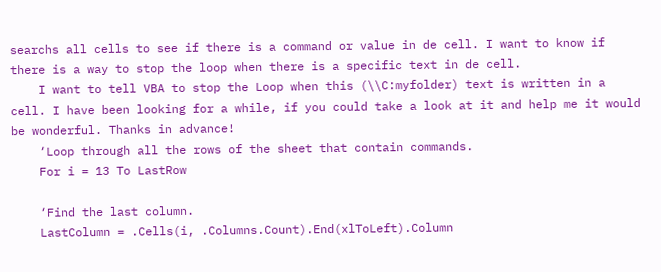searchs all cells to see if there is a command or value in de cell. I want to know if there is a way to stop the loop when there is a specific text in de cell.
    I want to tell VBA to stop the Loop when this (\\C:myfolder) text is written in a cell. I have been looking for a while, if you could take a look at it and help me it would be wonderful. Thanks in advance!
    ‘Loop through all the rows of the sheet that contain commands.
    For i = 13 To LastRow

    ‘Find the last column.
    LastColumn = .Cells(i, .Columns.Count).End(xlToLeft).Column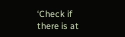‘Check if there is at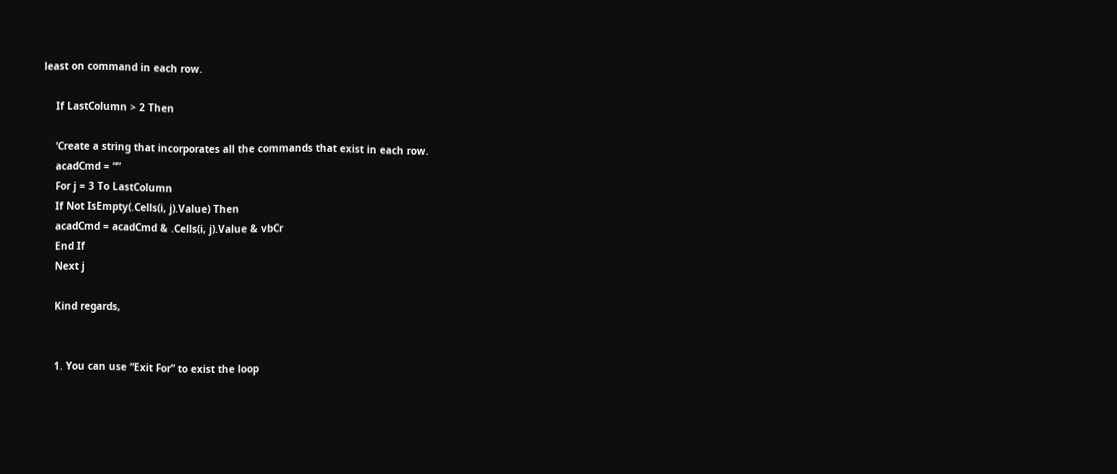least on command in each row.

    If LastColumn > 2 Then

    ‘Create a string that incorporates all the commands that exist in each row.
    acadCmd = “”
    For j = 3 To LastColumn
    If Not IsEmpty(.Cells(i, j).Value) Then
    acadCmd = acadCmd & .Cells(i, j).Value & vbCr
    End If
    Next j

    Kind regards,


    1. You can use “Exit For” to exist the loop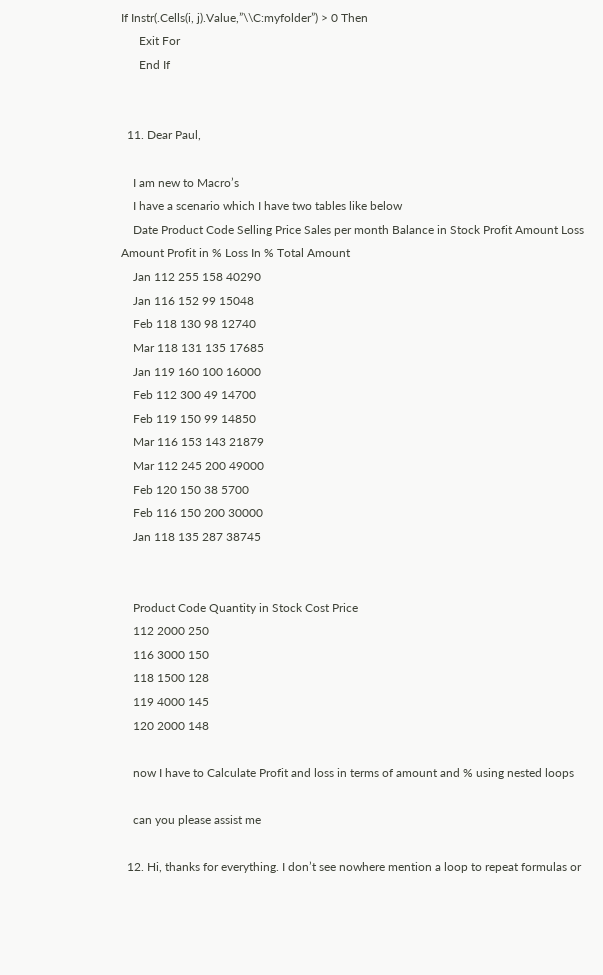If Instr(.Cells(i, j).Value,”\\C:myfolder”) > 0 Then
      Exit For
      End If


  11. Dear Paul,

    I am new to Macro’s
    I have a scenario which I have two tables like below
    Date Product Code Selling Price Sales per month Balance in Stock Profit Amount Loss Amount Profit in % Loss In % Total Amount
    Jan 112 255 158 40290
    Jan 116 152 99 15048
    Feb 118 130 98 12740
    Mar 118 131 135 17685
    Jan 119 160 100 16000
    Feb 112 300 49 14700
    Feb 119 150 99 14850
    Mar 116 153 143 21879
    Mar 112 245 200 49000
    Feb 120 150 38 5700
    Feb 116 150 200 30000
    Jan 118 135 287 38745


    Product Code Quantity in Stock Cost Price
    112 2000 250
    116 3000 150
    118 1500 128
    119 4000 145
    120 2000 148

    now I have to Calculate Profit and loss in terms of amount and % using nested loops

    can you please assist me

  12. Hi, thanks for everything. I don’t see nowhere mention a loop to repeat formulas or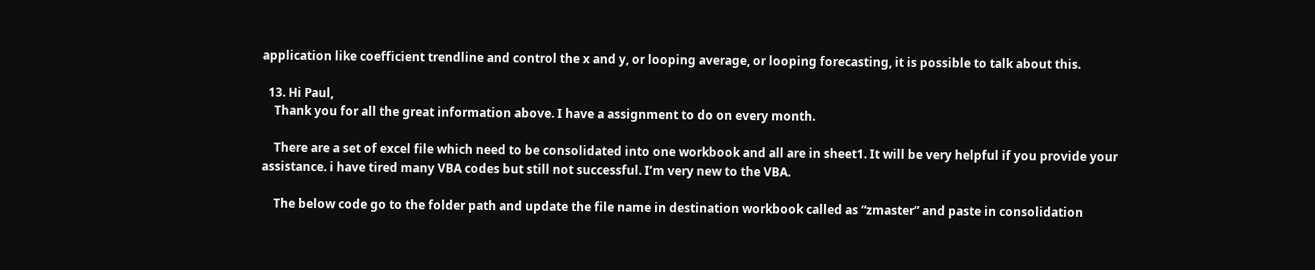application like coefficient trendline and control the x and y, or looping average, or looping forecasting, it is possible to talk about this.

  13. Hi Paul,
    Thank you for all the great information above. I have a assignment to do on every month.

    There are a set of excel file which need to be consolidated into one workbook and all are in sheet1. It will be very helpful if you provide your assistance. i have tired many VBA codes but still not successful. I’m very new to the VBA.

    The below code go to the folder path and update the file name in destination workbook called as “zmaster” and paste in consolidation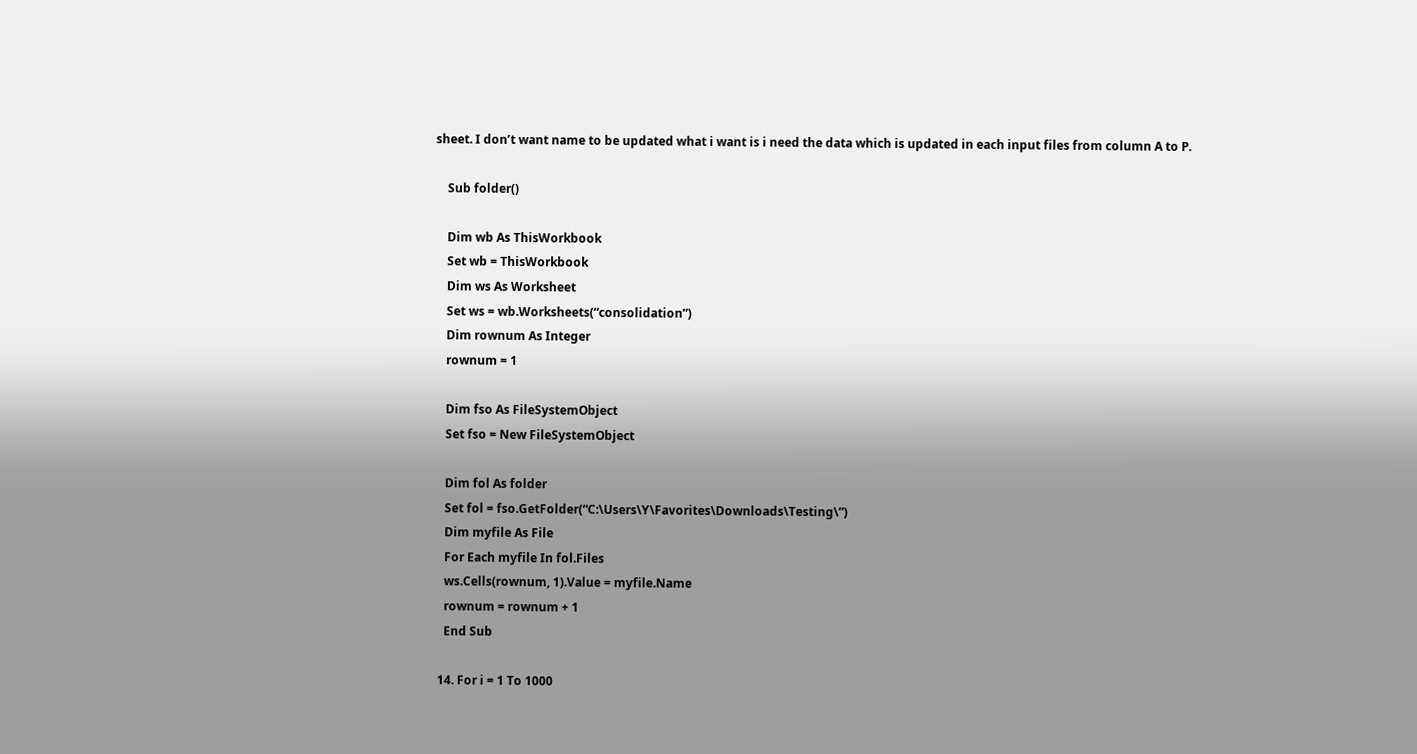sheet. I don’t want name to be updated what i want is i need the data which is updated in each input files from column A to P.

    Sub folder()

    Dim wb As ThisWorkbook
    Set wb = ThisWorkbook
    Dim ws As Worksheet
    Set ws = wb.Worksheets(“consolidation”)
    Dim rownum As Integer
    rownum = 1

    Dim fso As FileSystemObject
    Set fso = New FileSystemObject

    Dim fol As folder
    Set fol = fso.GetFolder(“C:\Users\Y\Favorites\Downloads\Testing\”)
    Dim myfile As File
    For Each myfile In fol.Files
    ws.Cells(rownum, 1).Value = myfile.Name
    rownum = rownum + 1
    End Sub

  14. For i = 1 To 1000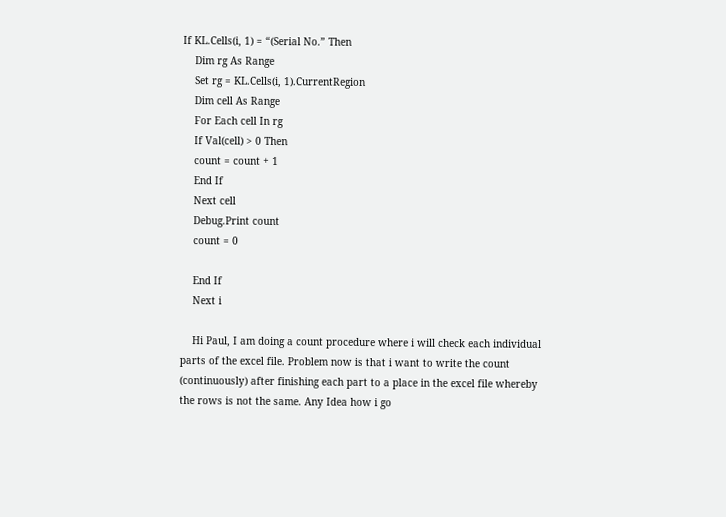If KL.Cells(i, 1) = “(Serial No.” Then
    Dim rg As Range
    Set rg = KL.Cells(i, 1).CurrentRegion
    Dim cell As Range
    For Each cell In rg
    If Val(cell) > 0 Then
    count = count + 1
    End If
    Next cell
    Debug.Print count
    count = 0

    End If
    Next i

    Hi Paul, I am doing a count procedure where i will check each individual parts of the excel file. Problem now is that i want to write the count (continuously) after finishing each part to a place in the excel file whereby the rows is not the same. Any Idea how i go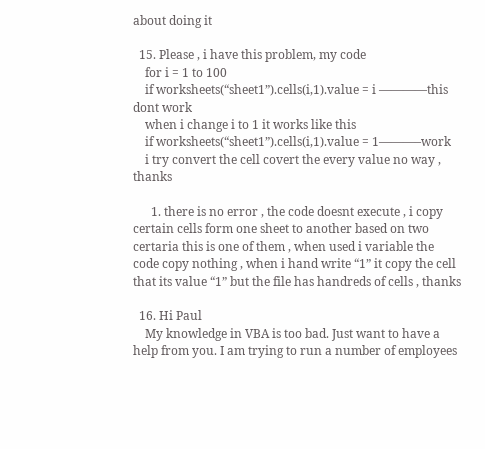about doing it

  15. Please , i have this problem, my code
    for i = 1 to 100
    if worksheets(“sheet1”).cells(i,1).value = i ————this dont work
    when i change i to 1 it works like this
    if worksheets(“sheet1”).cells(i,1).value = 1———–work
    i try convert the cell covert the every value no way , thanks

      1. there is no error , the code doesnt execute , i copy certain cells form one sheet to another based on two certaria this is one of them , when used i variable the code copy nothing , when i hand write “1” it copy the cell that its value “1” but the file has handreds of cells , thanks

  16. Hi Paul
    My knowledge in VBA is too bad. Just want to have a help from you. I am trying to run a number of employees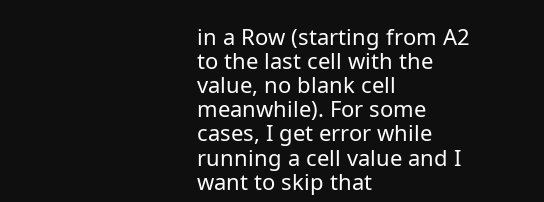in a Row (starting from A2 to the last cell with the value, no blank cell meanwhile). For some cases, I get error while running a cell value and I want to skip that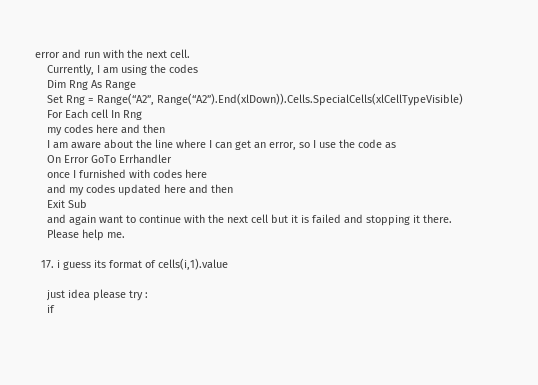error and run with the next cell.
    Currently, I am using the codes
    Dim Rng As Range
    Set Rng = Range(“A2”, Range(“A2”).End(xlDown)).Cells.SpecialCells(xlCellTypeVisible)
    For Each cell In Rng
    my codes here and then
    I am aware about the line where I can get an error, so I use the code as
    On Error GoTo Errhandler
    once I furnished with codes here
    and my codes updated here and then
    Exit Sub
    and again want to continue with the next cell but it is failed and stopping it there.
    Please help me.

  17. i guess its format of cells(i,1).value

    just idea please try :
    if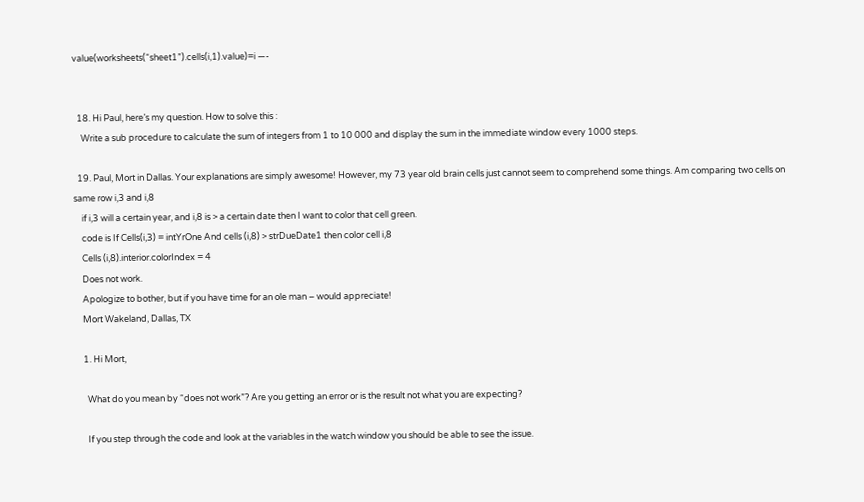value(worksheets(“sheet1”).cells(i,1).value)=i —-


  18. Hi Paul, here’s my question. How to solve this :
    Write a sub procedure to calculate the sum of integers from 1 to 10 000 and display the sum in the immediate window every 1000 steps.

  19. Paul, Mort in Dallas. Your explanations are simply awesome! However, my 73 year old brain cells just cannot seem to comprehend some things. Am comparing two cells on same row i,3 and i,8
    if i,3 will a certain year, and i,8 is > a certain date then I want to color that cell green.
    code is If Cells(i,3) = intYrOne And cells (i,8) > strDueDate1 then color cell i,8
    Cells (i,8).interior.colorIndex = 4
    Does not work.
    Apologize to bother, but if you have time for an ole man – would appreciate!
    Mort Wakeland, Dallas, TX

    1. Hi Mort,

      What do you mean by “does not work”? Are you getting an error or is the result not what you are expecting?

      If you step through the code and look at the variables in the watch window you should be able to see the issue.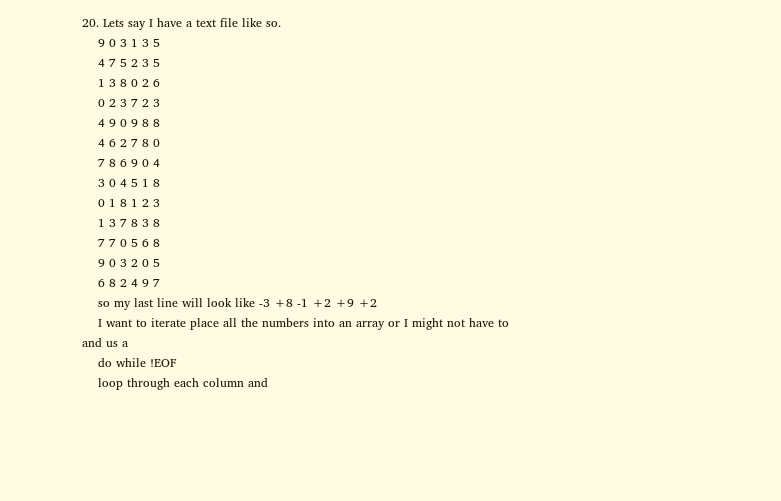20. Lets say I have a text file like so.
    9 0 3 1 3 5
    4 7 5 2 3 5
    1 3 8 0 2 6
    0 2 3 7 2 3
    4 9 0 9 8 8
    4 6 2 7 8 0
    7 8 6 9 0 4
    3 0 4 5 1 8
    0 1 8 1 2 3
    1 3 7 8 3 8
    7 7 0 5 6 8
    9 0 3 2 0 5
    6 8 2 4 9 7
    so my last line will look like -3 +8 -1 +2 +9 +2
    I want to iterate place all the numbers into an array or I might not have to and us a
    do while !EOF
    loop through each column and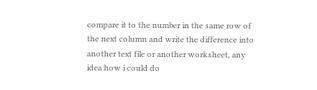compare it to the number in the same row of the next column and write the difference into another text file or another worksheet, any idea how i could do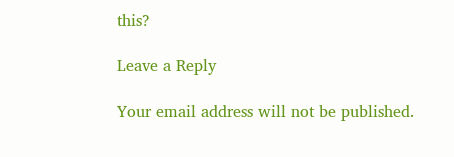this?

Leave a Reply

Your email address will not be published.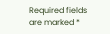Required fields are marked *